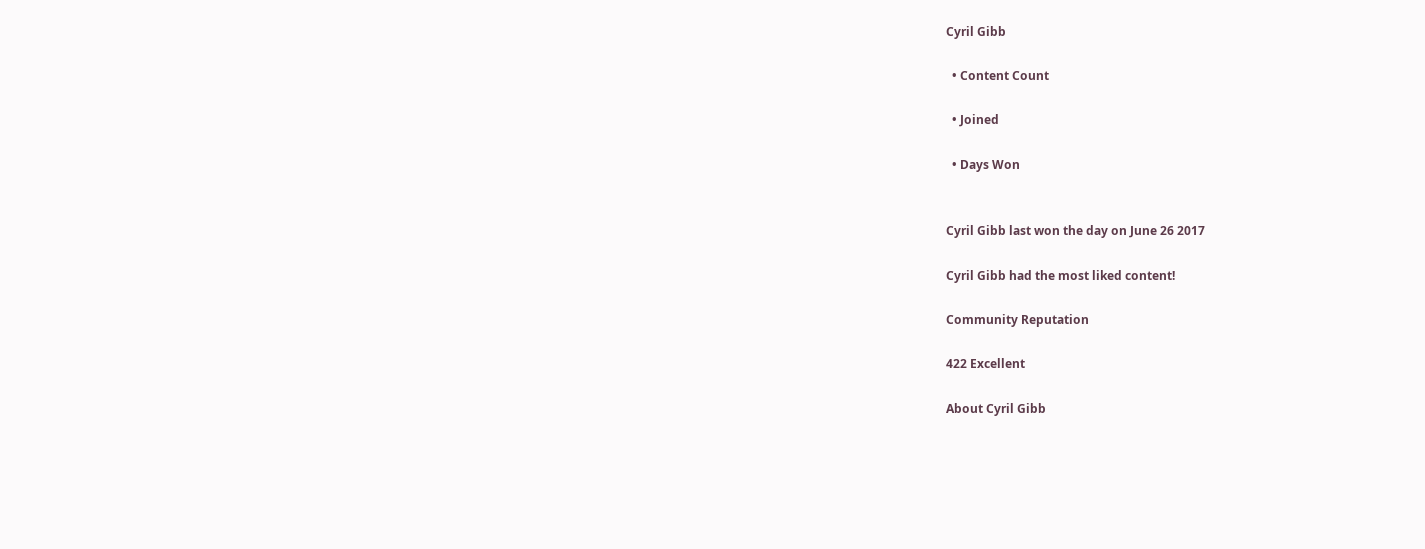Cyril Gibb

  • Content Count

  • Joined

  • Days Won


Cyril Gibb last won the day on June 26 2017

Cyril Gibb had the most liked content!

Community Reputation

422 Excellent

About Cyril Gibb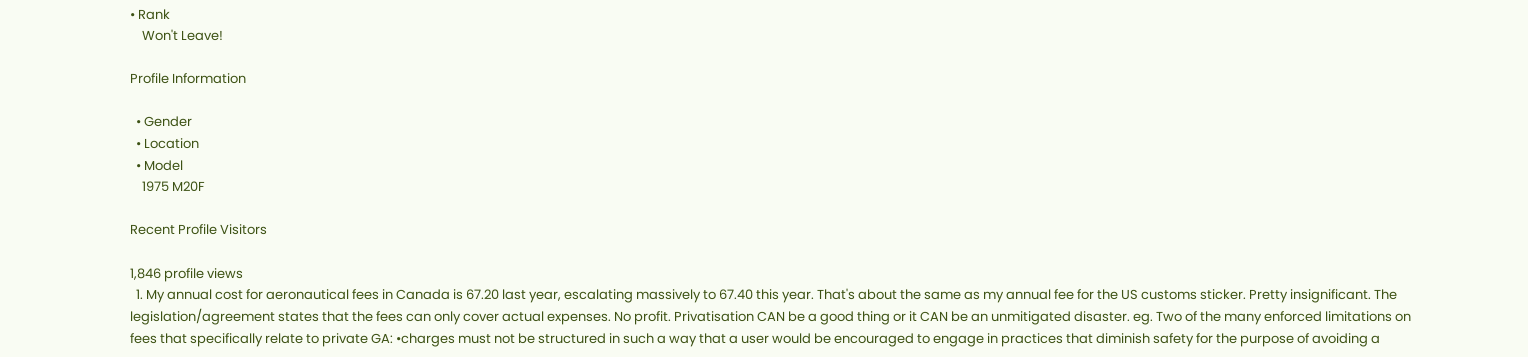• Rank
    Won't Leave!

Profile Information

  • Gender
  • Location
  • Model
    1975 M20F

Recent Profile Visitors

1,846 profile views
  1. My annual cost for aeronautical fees in Canada is 67.20 last year, escalating massively to 67.40 this year. That's about the same as my annual fee for the US customs sticker. Pretty insignificant. The legislation/agreement states that the fees can only cover actual expenses. No profit. Privatisation CAN be a good thing or it CAN be an unmitigated disaster. eg. Two of the many enforced limitations on fees that specifically relate to private GA: •charges must not be structured in such a way that a user would be encouraged to engage in practices that diminish safety for the purpose of avoiding a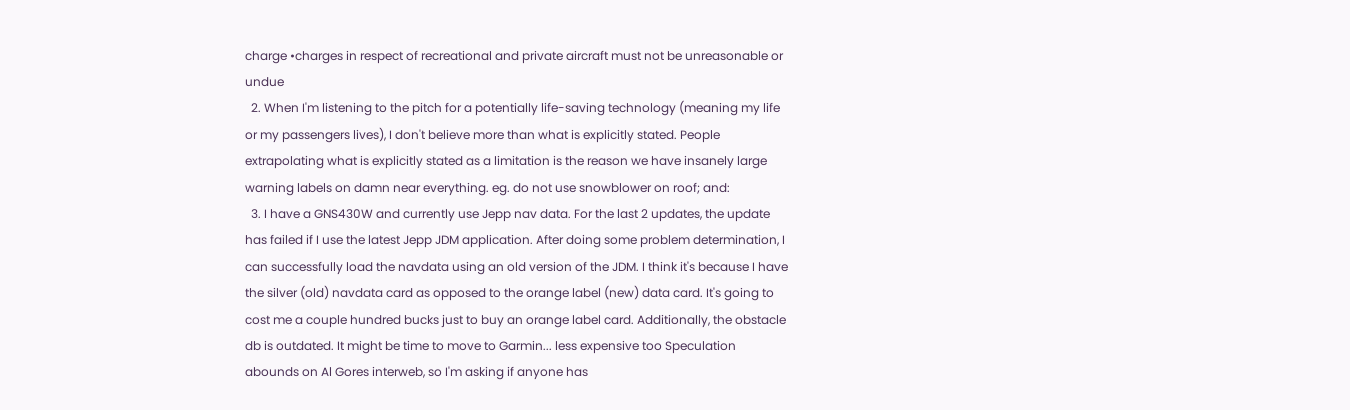charge •charges in respect of recreational and private aircraft must not be unreasonable or undue
  2. When I'm listening to the pitch for a potentially life-saving technology (meaning my life or my passengers lives), I don't believe more than what is explicitly stated. People extrapolating what is explicitly stated as a limitation is the reason we have insanely large warning labels on damn near everything. eg. do not use snowblower on roof; and:
  3. I have a GNS430W and currently use Jepp nav data. For the last 2 updates, the update has failed if I use the latest Jepp JDM application. After doing some problem determination, I can successfully load the navdata using an old version of the JDM. I think it's because I have the silver (old) navdata card as opposed to the orange label (new) data card. It's going to cost me a couple hundred bucks just to buy an orange label card. Additionally, the obstacle db is outdated. It might be time to move to Garmin... less expensive too Speculation abounds on Al Gores interweb, so I'm asking if anyone has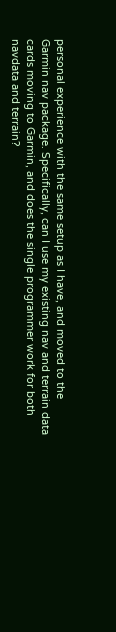personal experience with the same setup as I have, and moved to the Garmin nav package. Specifically, can I use my existing nav and terrain data cards moving to Garmin, and does the single programmer work for both navdata and terrain?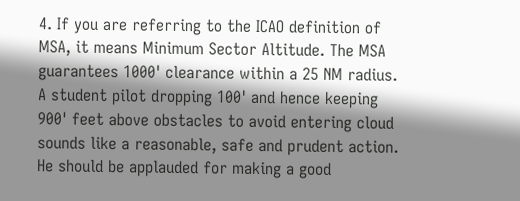4. If you are referring to the ICAO definition of MSA, it means Minimum Sector Altitude. The MSA guarantees 1000' clearance within a 25 NM radius. A student pilot dropping 100' and hence keeping 900' feet above obstacles to avoid entering cloud sounds like a reasonable, safe and prudent action. He should be applauded for making a good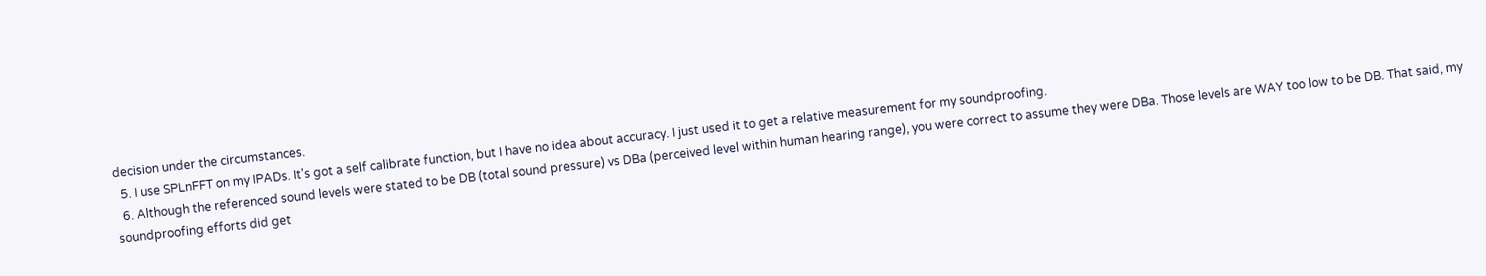decision under the circumstances.
  5. I use SPLnFFT on my IPADs. It's got a self calibrate function, but I have no idea about accuracy. I just used it to get a relative measurement for my soundproofing.
  6. Although the referenced sound levels were stated to be DB (total sound pressure) vs DBa (perceived level within human hearing range), you were correct to assume they were DBa. Those levels are WAY too low to be DB. That said, my soundproofing efforts did get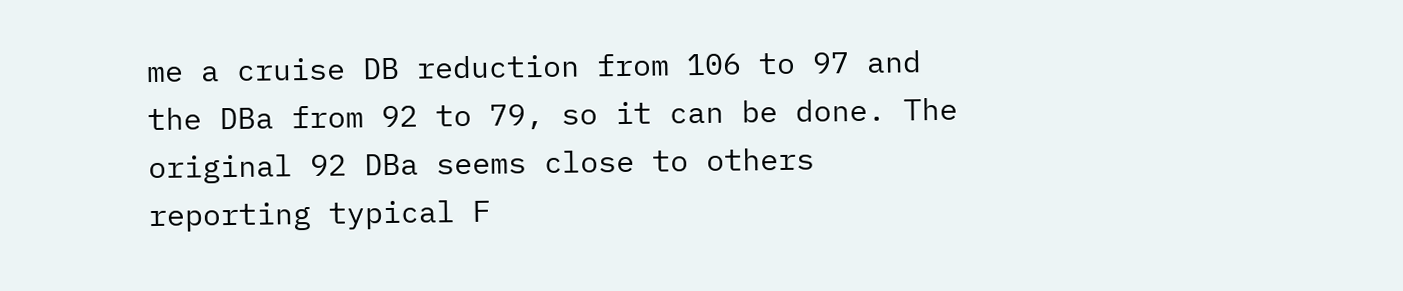me a cruise DB reduction from 106 to 97 and the DBa from 92 to 79, so it can be done. The original 92 DBa seems close to others reporting typical F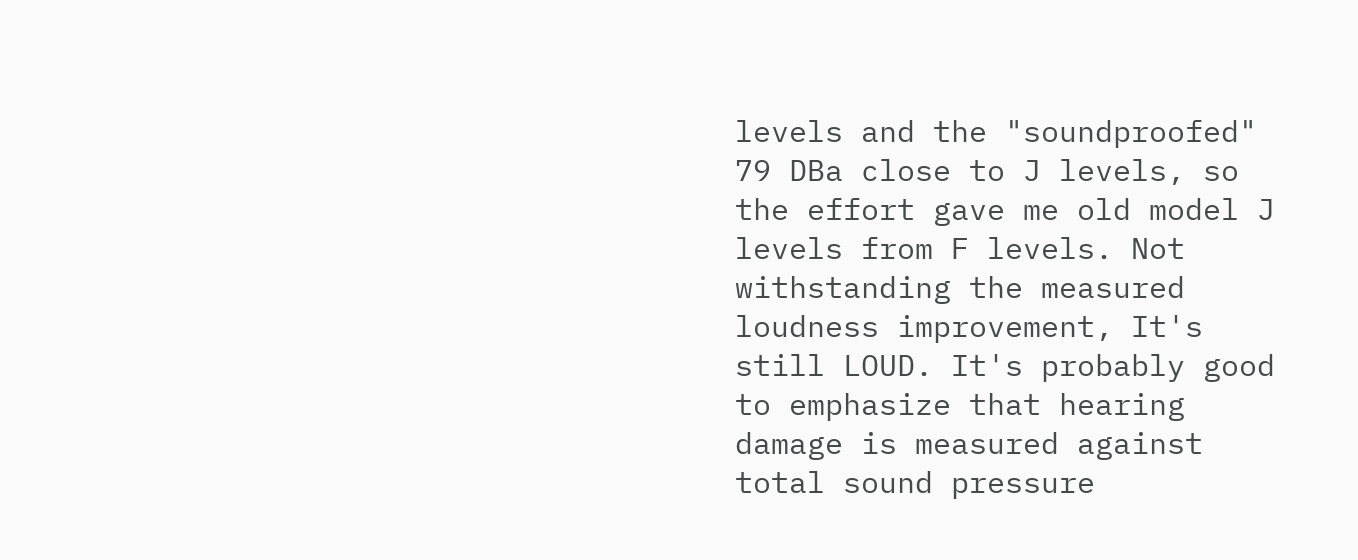levels and the "soundproofed" 79 DBa close to J levels, so the effort gave me old model J levels from F levels. Not withstanding the measured loudness improvement, It's still LOUD. It's probably good to emphasize that hearing damage is measured against total sound pressure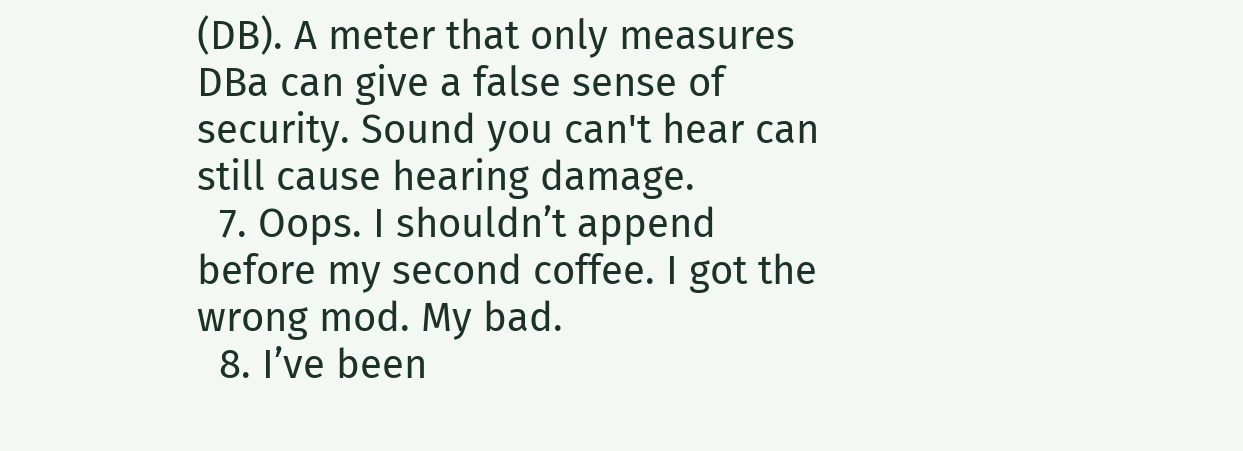(DB). A meter that only measures DBa can give a false sense of security. Sound you can't hear can still cause hearing damage.
  7. Oops. I shouldn’t append before my second coffee. I got the wrong mod. My bad.
  8. I’ve been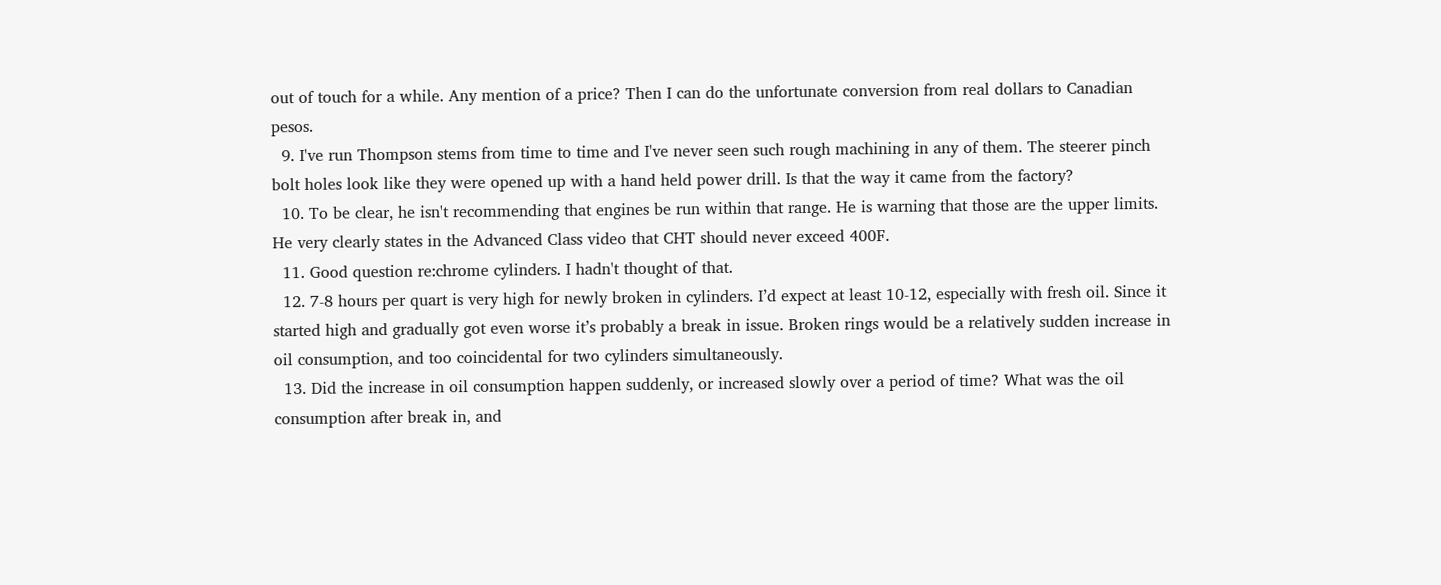out of touch for a while. Any mention of a price? Then I can do the unfortunate conversion from real dollars to Canadian pesos.
  9. I've run Thompson stems from time to time and I've never seen such rough machining in any of them. The steerer pinch bolt holes look like they were opened up with a hand held power drill. Is that the way it came from the factory?
  10. To be clear, he isn't recommending that engines be run within that range. He is warning that those are the upper limits. He very clearly states in the Advanced Class video that CHT should never exceed 400F.
  11. Good question re:chrome cylinders. I hadn't thought of that.
  12. 7-8 hours per quart is very high for newly broken in cylinders. I’d expect at least 10-12, especially with fresh oil. Since it started high and gradually got even worse it’s probably a break in issue. Broken rings would be a relatively sudden increase in oil consumption, and too coincidental for two cylinders simultaneously.
  13. Did the increase in oil consumption happen suddenly, or increased slowly over a period of time? What was the oil consumption after break in, and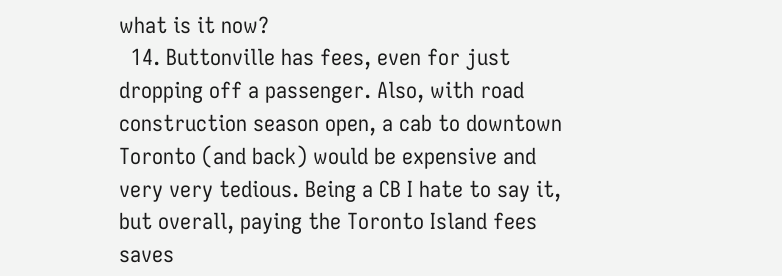what is it now?
  14. Buttonville has fees, even for just dropping off a passenger. Also, with road construction season open, a cab to downtown Toronto (and back) would be expensive and very very tedious. Being a CB I hate to say it, but overall, paying the Toronto Island fees saves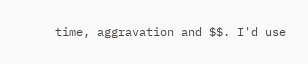time, aggravation and $$. I'd use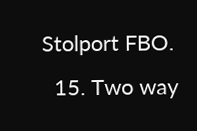Stolport FBO.
  15. Two way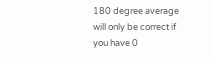180 degree average will only be correct if you have 0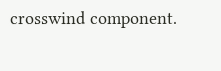crosswind component.